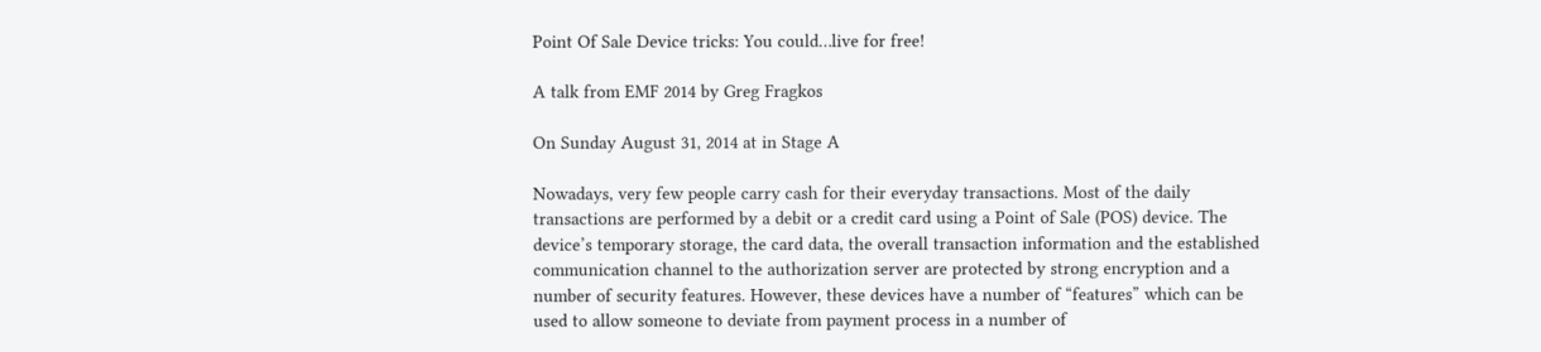Point Of Sale Device tricks: You could…live for free!

A talk from EMF 2014 by Greg Fragkos

On Sunday August 31, 2014 at in Stage A

Nowadays, very few people carry cash for their everyday transactions. Most of the daily transactions are performed by a debit or a credit card using a Point of Sale (POS) device. The device’s temporary storage, the card data, the overall transaction information and the established communication channel to the authorization server are protected by strong encryption and a number of security features. However, these devices have a number of “features” which can be used to allow someone to deviate from payment process in a number of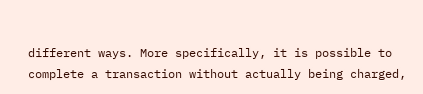different ways. More specifically, it is possible to complete a transaction without actually being charged,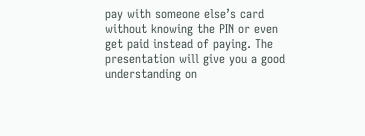pay with someone else’s card without knowing the PIN or even get paid instead of paying. The presentation will give you a good understanding on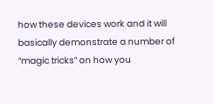how these devices work and it will basically demonstrate a number of “magic tricks” on how you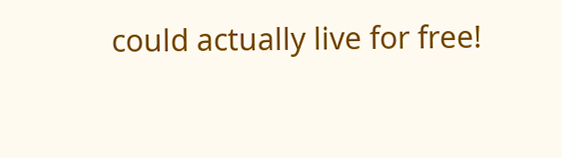could actually live for free!